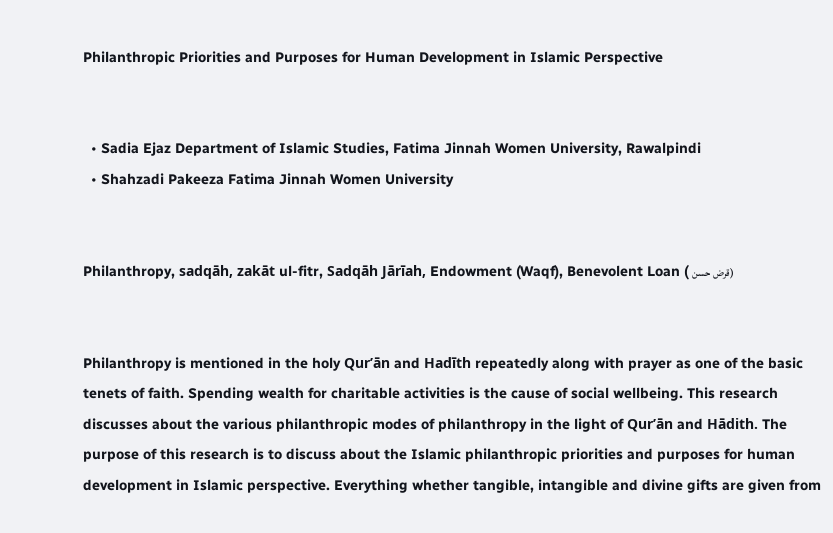Philanthropic Priorities and Purposes for Human Development in Islamic Perspective


  • Sadia Ejaz Department of Islamic Studies, Fatima Jinnah Women University, Rawalpindi
  • Shahzadi Pakeeza Fatima Jinnah Women University


Philanthropy, sadqāh, zakāt ul-fitr, Sadqāh Jārīah, Endowment (Waqf), Benevolent Loan ( قرض حسن)


Philanthropy is mentioned in the holy Qur’ān and Hadīth repeatedly along with prayer as one of the basic tenets of faith. Spending wealth for charitable activities is the cause of social wellbeing. This research discusses about the various philanthropic modes of philanthropy in the light of Qur’ān and Hādith. The purpose of this research is to discuss about the Islamic philanthropic priorities and purposes for human development in Islamic perspective. Everything whether tangible, intangible and divine gifts are given from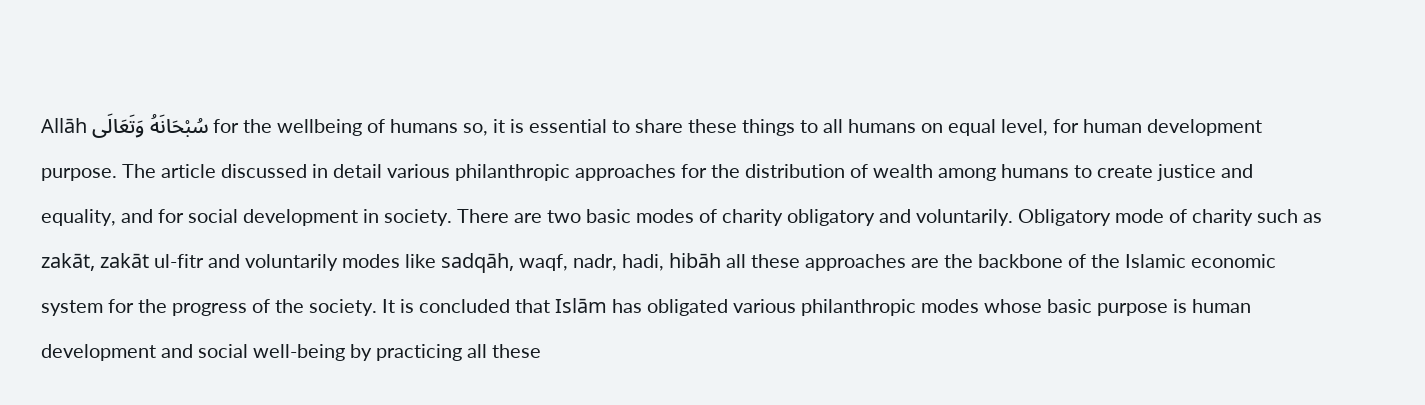Allāh سُبْحَانَهُ وَتَعَالَى for the wellbeing of humans so, it is essential to share these things to all humans on equal level, for human development purpose. The article discussed in detail various philanthropic approaches for the distribution of wealth among humans to create justice and equality, and for social development in society. There are two basic modes of charity obligatory and voluntarily. Obligatory mode of charity such as zakāt, zakāt ul-fitr and voluntarily modes like sadqāh, waqf, nadr, hadi, hibāh all these approaches are the backbone of the Islamic economic system for the progress of the society. It is concluded that Islām has obligated various philanthropic modes whose basic purpose is human development and social well-being by practicing all these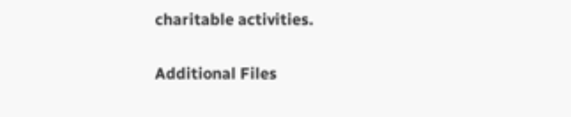charitable activities.

Additional Files